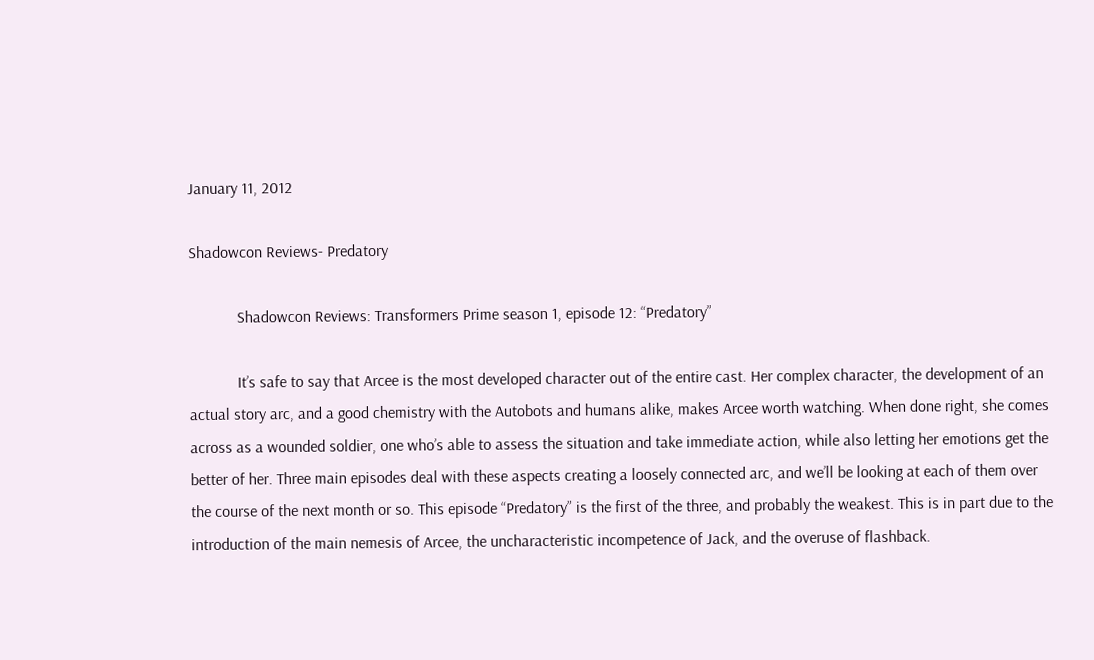January 11, 2012

Shadowcon Reviews- Predatory

            Shadowcon Reviews: Transformers Prime season 1, episode 12: “Predatory”

            It’s safe to say that Arcee is the most developed character out of the entire cast. Her complex character, the development of an actual story arc, and a good chemistry with the Autobots and humans alike, makes Arcee worth watching. When done right, she comes across as a wounded soldier, one who’s able to assess the situation and take immediate action, while also letting her emotions get the better of her. Three main episodes deal with these aspects creating a loosely connected arc, and we’ll be looking at each of them over the course of the next month or so. This episode “Predatory” is the first of the three, and probably the weakest. This is in part due to the introduction of the main nemesis of Arcee, the uncharacteristic incompetence of Jack, and the overuse of flashback.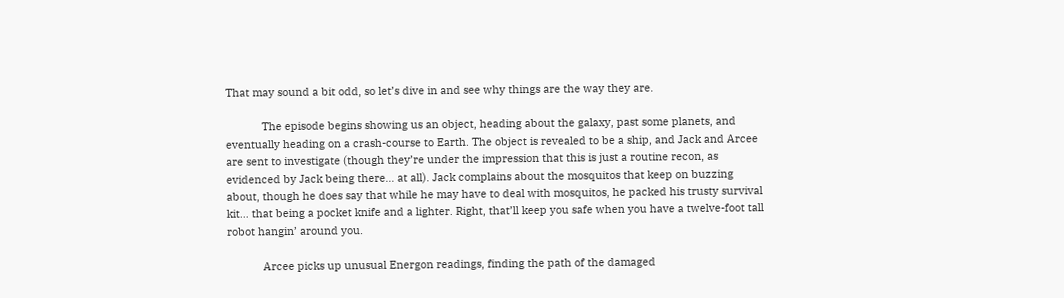That may sound a bit odd, so let’s dive in and see why things are the way they are.

            The episode begins showing us an object, heading about the galaxy, past some planets, and eventually heading on a crash-course to Earth. The object is revealed to be a ship, and Jack and Arcee are sent to investigate (though they’re under the impression that this is just a routine recon, as evidenced by Jack being there… at all). Jack complains about the mosquitos that keep on buzzing about, though he does say that while he may have to deal with mosquitos, he packed his trusty survival kit… that being a pocket knife and a lighter. Right, that’ll keep you safe when you have a twelve-foot tall robot hangin’ around you.

            Arcee picks up unusual Energon readings, finding the path of the damaged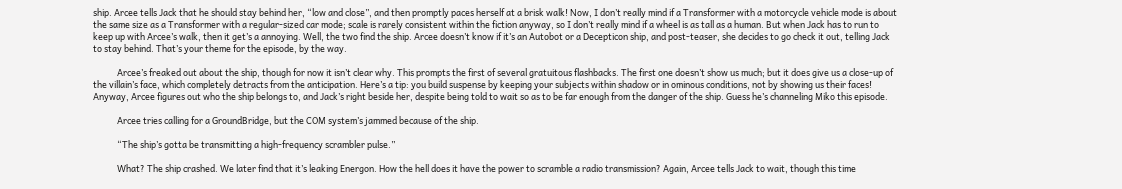ship. Arcee tells Jack that he should stay behind her, “low and close”, and then promptly paces herself at a brisk walk! Now, I don’t really mind if a Transformer with a motorcycle vehicle mode is about the same size as a Transformer with a regular-sized car mode; scale is rarely consistent within the fiction anyway, so I don’t really mind if a wheel is as tall as a human. But when Jack has to run to keep up with Arcee’s walk, then it get’s a annoying. Well, the two find the ship. Arcee doesn’t know if it’s an Autobot or a Decepticon ship, and post-teaser, she decides to go check it out, telling Jack to stay behind. That’s your theme for the episode, by the way.

            Arcee’s freaked out about the ship, though for now it isn’t clear why. This prompts the first of several gratuitous flashbacks. The first one doesn’t show us much; but it does give us a close-up of the villain’s face, which completely detracts from the anticipation. Here’s a tip: you build suspense by keeping your subjects within shadow or in ominous conditions, not by showing us their faces! Anyway, Arcee figures out who the ship belongs to, and Jack’s right beside her, despite being told to wait so as to be far enough from the danger of the ship. Guess he’s channeling Miko this episode.

            Arcee tries calling for a GroundBridge, but the COM system’s jammed because of the ship.

            “The ship’s gotta be transmitting a high-frequency scrambler pulse.”

            What? The ship crashed. We later find that it’s leaking Energon. How the hell does it have the power to scramble a radio transmission? Again, Arcee tells Jack to wait, though this time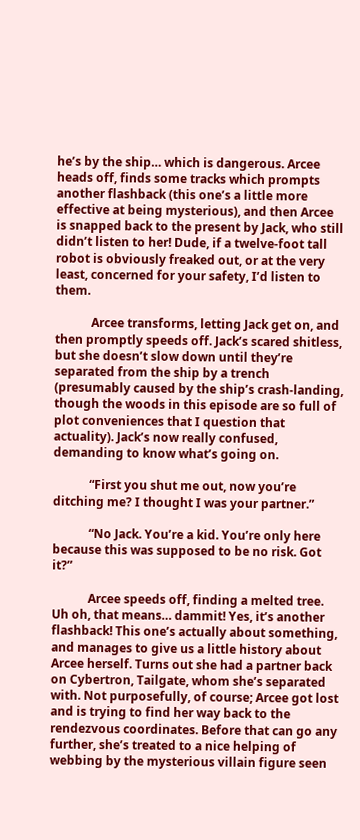he’s by the ship… which is dangerous. Arcee heads off, finds some tracks which prompts another flashback (this one’s a little more effective at being mysterious), and then Arcee is snapped back to the present by Jack, who still didn’t listen to her! Dude, if a twelve-foot tall robot is obviously freaked out, or at the very least, concerned for your safety, I’d listen to them.

            Arcee transforms, letting Jack get on, and then promptly speeds off. Jack’s scared shitless, but she doesn’t slow down until they’re separated from the ship by a trench (presumably caused by the ship’s crash-landing, though the woods in this episode are so full of plot conveniences that I question that actuality). Jack’s now really confused, demanding to know what’s going on.

            “First you shut me out, now you’re ditching me? I thought I was your partner.”

            “No Jack. You’re a kid. You’re only here because this was supposed to be no risk. Got it?”

            Arcee speeds off, finding a melted tree. Uh oh, that means… dammit! Yes, it’s another flashback! This one’s actually about something, and manages to give us a little history about Arcee herself. Turns out she had a partner back on Cybertron, Tailgate, whom she’s separated with. Not purposefully, of course; Arcee got lost and is trying to find her way back to the rendezvous coordinates. Before that can go any further, she’s treated to a nice helping of webbing by the mysterious villain figure seen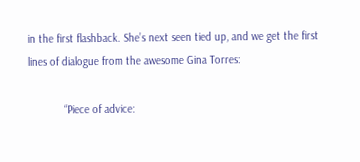in the first flashback. She’s next seen tied up, and we get the first lines of dialogue from the awesome Gina Torres:

            “Piece of advice: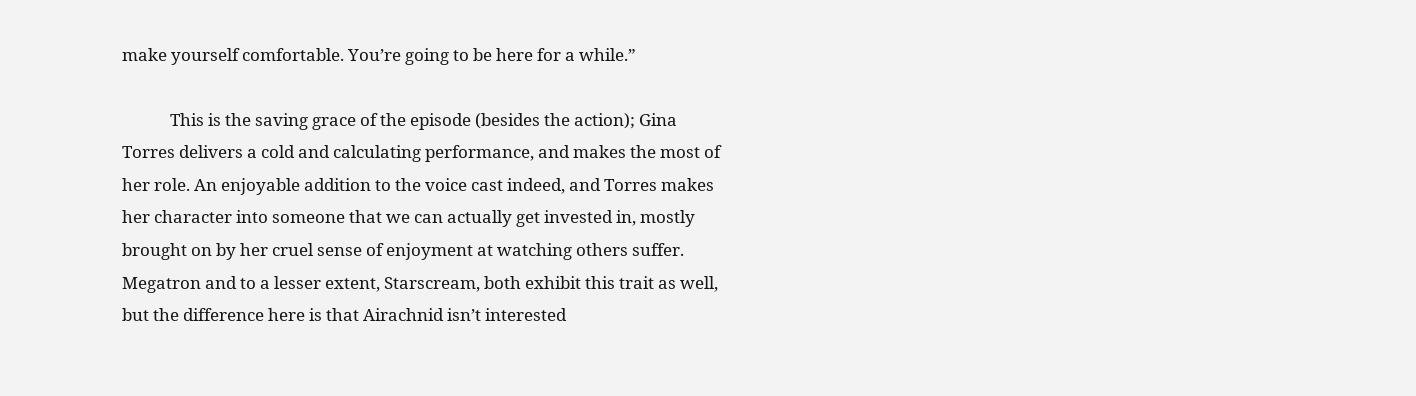make yourself comfortable. You’re going to be here for a while.”

            This is the saving grace of the episode (besides the action); Gina Torres delivers a cold and calculating performance, and makes the most of her role. An enjoyable addition to the voice cast indeed, and Torres makes her character into someone that we can actually get invested in, mostly brought on by her cruel sense of enjoyment at watching others suffer. Megatron and to a lesser extent, Starscream, both exhibit this trait as well, but the difference here is that Airachnid isn’t interested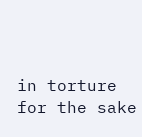in torture for the sake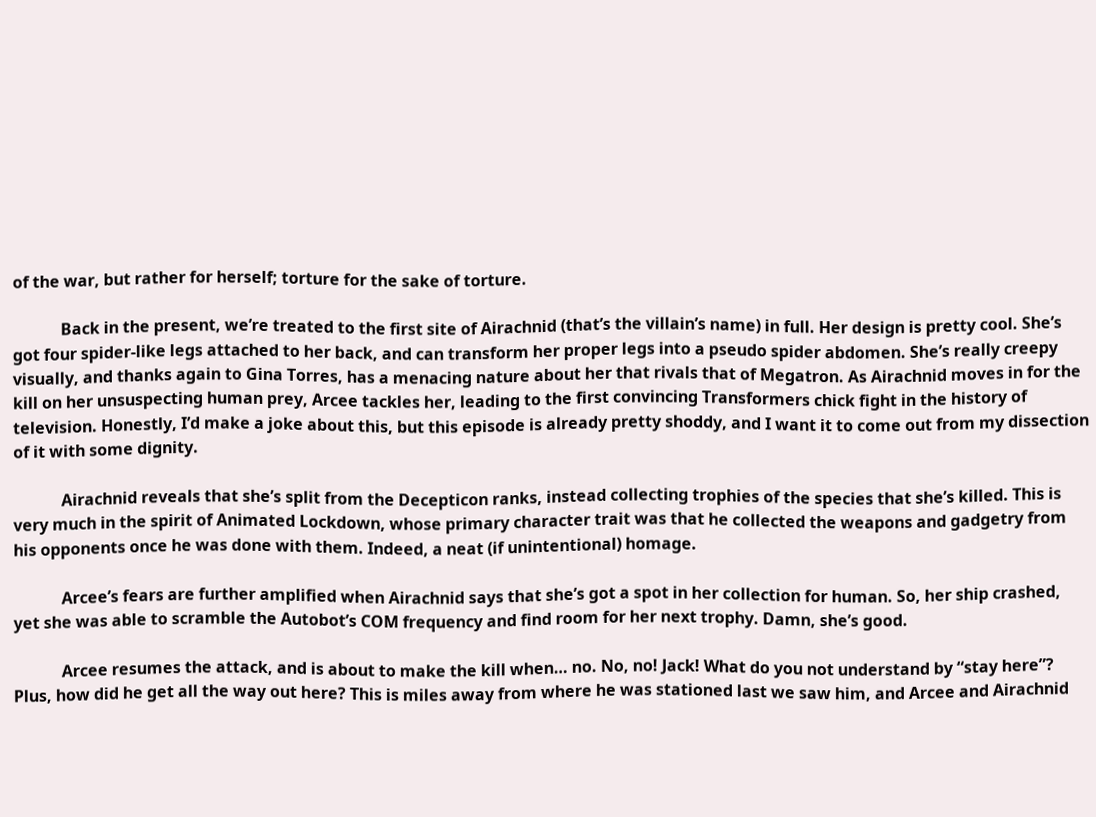of the war, but rather for herself; torture for the sake of torture.

            Back in the present, we’re treated to the first site of Airachnid (that’s the villain’s name) in full. Her design is pretty cool. She’s got four spider-like legs attached to her back, and can transform her proper legs into a pseudo spider abdomen. She’s really creepy visually, and thanks again to Gina Torres, has a menacing nature about her that rivals that of Megatron. As Airachnid moves in for the kill on her unsuspecting human prey, Arcee tackles her, leading to the first convincing Transformers chick fight in the history of television. Honestly, I’d make a joke about this, but this episode is already pretty shoddy, and I want it to come out from my dissection of it with some dignity.

            Airachnid reveals that she’s split from the Decepticon ranks, instead collecting trophies of the species that she’s killed. This is very much in the spirit of Animated Lockdown, whose primary character trait was that he collected the weapons and gadgetry from his opponents once he was done with them. Indeed, a neat (if unintentional) homage.

            Arcee’s fears are further amplified when Airachnid says that she’s got a spot in her collection for human. So, her ship crashed, yet she was able to scramble the Autobot’s COM frequency and find room for her next trophy. Damn, she’s good.

            Arcee resumes the attack, and is about to make the kill when… no. No, no! Jack! What do you not understand by “stay here”? Plus, how did he get all the way out here? This is miles away from where he was stationed last we saw him, and Arcee and Airachnid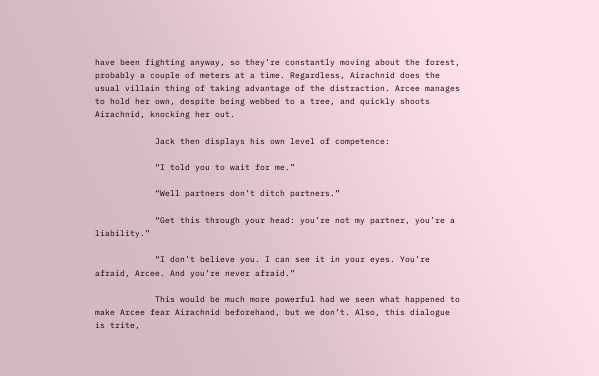have been fighting anyway, so they’re constantly moving about the forest, probably a couple of meters at a time. Regardless, Airachnid does the usual villain thing of taking advantage of the distraction. Arcee manages to hold her own, despite being webbed to a tree, and quickly shoots Airachnid, knocking her out.

            Jack then displays his own level of competence:

            “I told you to wait for me.”

            “Well partners don’t ditch partners.”

            “Get this through your head: you’re not my partner, you’re a liability.”

            “I don’t believe you. I can see it in your eyes. You’re afraid, Arcee. And you’re never afraid.”

            This would be much more powerful had we seen what happened to make Arcee fear Airachnid beforehand, but we don’t. Also, this dialogue is trite,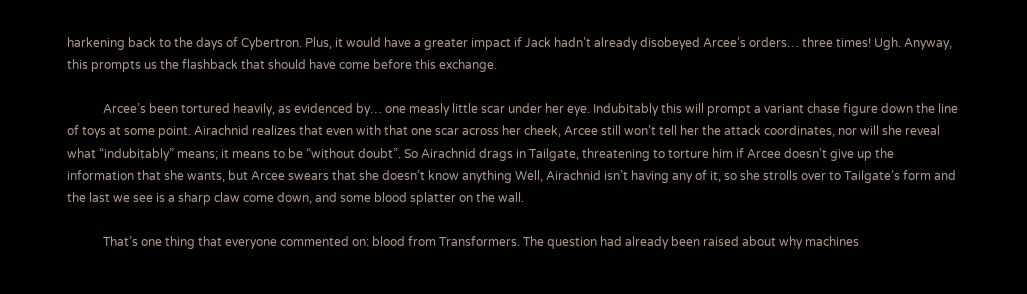harkening back to the days of Cybertron. Plus, it would have a greater impact if Jack hadn’t already disobeyed Arcee’s orders… three times! Ugh. Anyway, this prompts us the flashback that should have come before this exchange.

            Arcee’s been tortured heavily, as evidenced by… one measly little scar under her eye. Indubitably this will prompt a variant chase figure down the line of toys at some point. Airachnid realizes that even with that one scar across her cheek, Arcee still won’t tell her the attack coordinates, nor will she reveal what “indubitably” means; it means to be “without doubt”. So Airachnid drags in Tailgate, threatening to torture him if Arcee doesn’t give up the information that she wants, but Arcee swears that she doesn’t know anything Well, Airachnid isn’t having any of it, so she strolls over to Tailgate’s form and the last we see is a sharp claw come down, and some blood splatter on the wall.

            That’s one thing that everyone commented on: blood from Transformers. The question had already been raised about why machines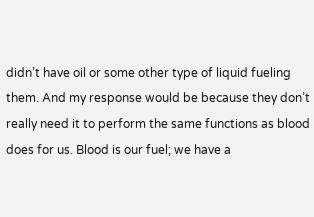didn’t have oil or some other type of liquid fueling them. And my response would be because they don’t really need it to perform the same functions as blood does for us. Blood is our fuel; we have a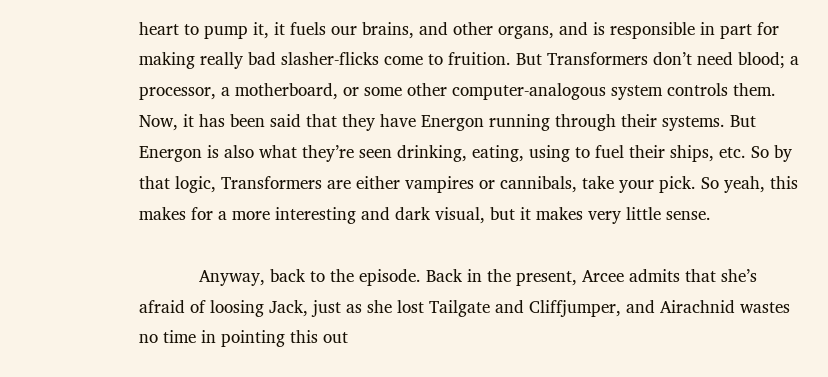heart to pump it, it fuels our brains, and other organs, and is responsible in part for making really bad slasher-flicks come to fruition. But Transformers don’t need blood; a processor, a motherboard, or some other computer-analogous system controls them. Now, it has been said that they have Energon running through their systems. But Energon is also what they’re seen drinking, eating, using to fuel their ships, etc. So by that logic, Transformers are either vampires or cannibals, take your pick. So yeah, this makes for a more interesting and dark visual, but it makes very little sense.

            Anyway, back to the episode. Back in the present, Arcee admits that she’s afraid of loosing Jack, just as she lost Tailgate and Cliffjumper, and Airachnid wastes no time in pointing this out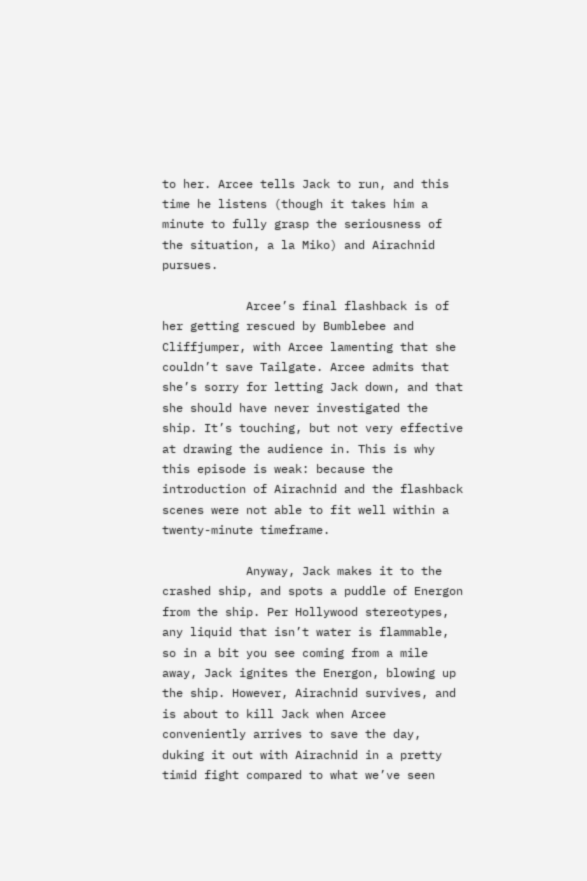to her. Arcee tells Jack to run, and this time he listens (though it takes him a minute to fully grasp the seriousness of the situation, a la Miko) and Airachnid pursues.

            Arcee’s final flashback is of her getting rescued by Bumblebee and Cliffjumper, with Arcee lamenting that she couldn’t save Tailgate. Arcee admits that she’s sorry for letting Jack down, and that she should have never investigated the ship. It’s touching, but not very effective at drawing the audience in. This is why this episode is weak: because the introduction of Airachnid and the flashback scenes were not able to fit well within a twenty-minute timeframe.

            Anyway, Jack makes it to the crashed ship, and spots a puddle of Energon from the ship. Per Hollywood stereotypes, any liquid that isn’t water is flammable, so in a bit you see coming from a mile away, Jack ignites the Energon, blowing up the ship. However, Airachnid survives, and is about to kill Jack when Arcee conveniently arrives to save the day, duking it out with Airachnid in a pretty timid fight compared to what we’ve seen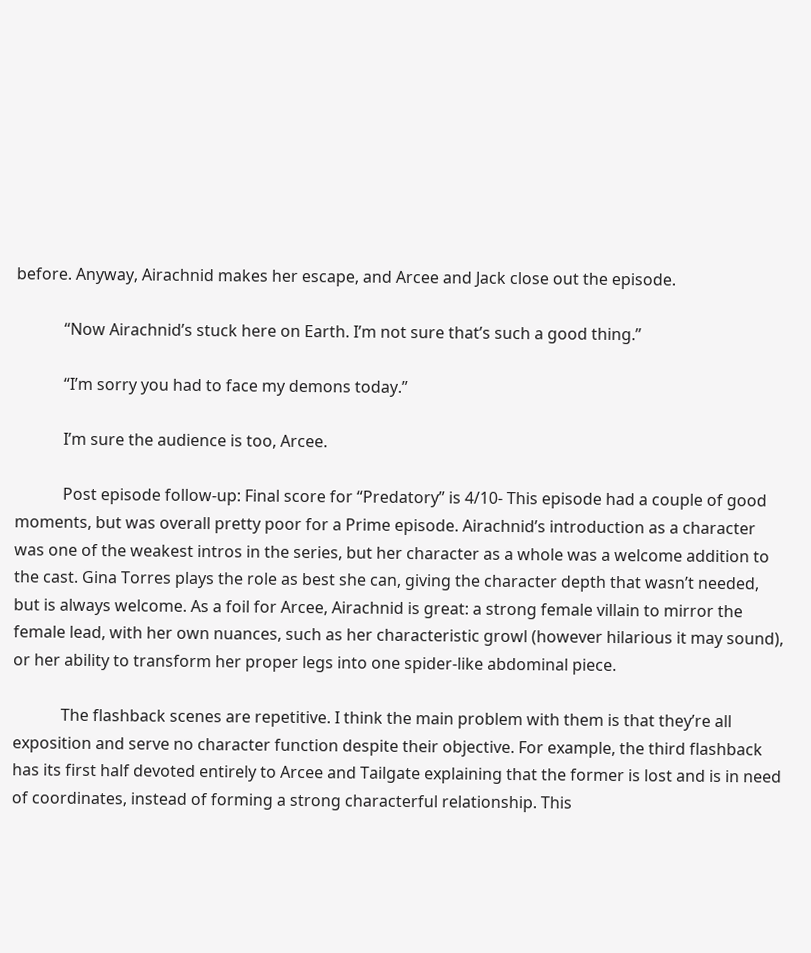before. Anyway, Airachnid makes her escape, and Arcee and Jack close out the episode.

            “Now Airachnid’s stuck here on Earth. I’m not sure that’s such a good thing.”

            “I’m sorry you had to face my demons today.”

            I’m sure the audience is too, Arcee.

            Post episode follow-up: Final score for “Predatory” is 4/10- This episode had a couple of good moments, but was overall pretty poor for a Prime episode. Airachnid’s introduction as a character was one of the weakest intros in the series, but her character as a whole was a welcome addition to the cast. Gina Torres plays the role as best she can, giving the character depth that wasn’t needed, but is always welcome. As a foil for Arcee, Airachnid is great: a strong female villain to mirror the female lead, with her own nuances, such as her characteristic growl (however hilarious it may sound), or her ability to transform her proper legs into one spider-like abdominal piece.

            The flashback scenes are repetitive. I think the main problem with them is that they’re all exposition and serve no character function despite their objective. For example, the third flashback has its first half devoted entirely to Arcee and Tailgate explaining that the former is lost and is in need of coordinates, instead of forming a strong characterful relationship. This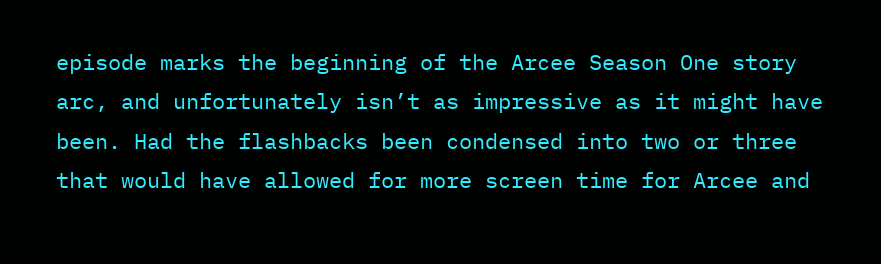episode marks the beginning of the Arcee Season One story arc, and unfortunately isn’t as impressive as it might have been. Had the flashbacks been condensed into two or three that would have allowed for more screen time for Arcee and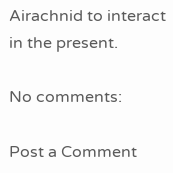Airachnid to interact in the present.

No comments:

Post a Comment